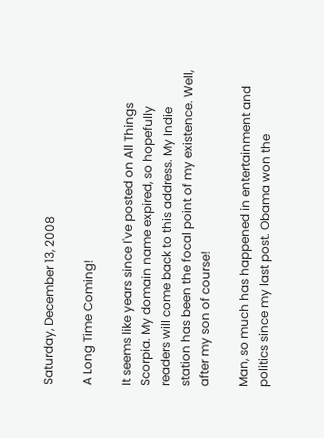Saturday, December 13, 2008

A Long Time Coming!

It seems like years since I've posted on All Things Scorpia. My domain name expired, so hopefully readers will come back to this address. My Indie station has been the focal point of my existence. Well, after my son of course!

Man, so much has happened in entertainment and politics since my last post. Obama won the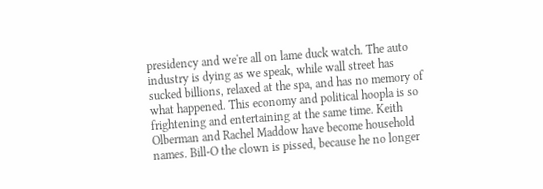presidency and we're all on lame duck watch. The auto industry is dying as we speak, while wall street has sucked billions, relaxed at the spa, and has no memory of what happened. This economy and political hoopla is so frightening and entertaining at the same time. Keith Olberman and Rachel Maddow have become household names. Bill-O the clown is pissed, because he no longer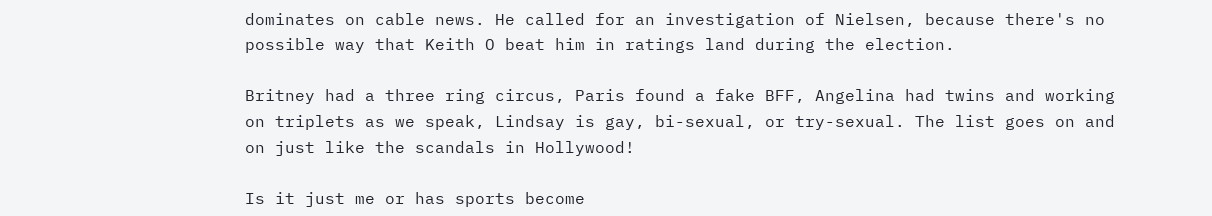dominates on cable news. He called for an investigation of Nielsen, because there's no possible way that Keith O beat him in ratings land during the election.

Britney had a three ring circus, Paris found a fake BFF, Angelina had twins and working on triplets as we speak, Lindsay is gay, bi-sexual, or try-sexual. The list goes on and on just like the scandals in Hollywood!

Is it just me or has sports become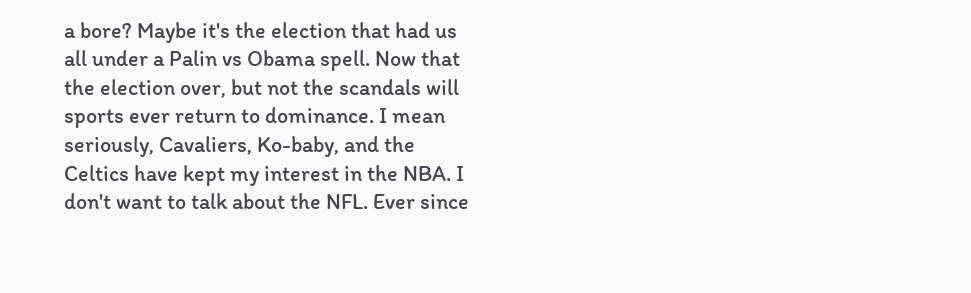a bore? Maybe it's the election that had us all under a Palin vs Obama spell. Now that the election over, but not the scandals will sports ever return to dominance. I mean seriously, Cavaliers, Ko-baby, and the Celtics have kept my interest in the NBA. I don't want to talk about the NFL. Ever since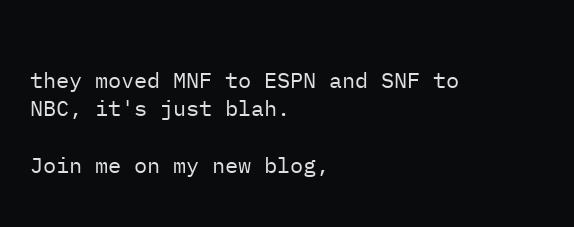they moved MNF to ESPN and SNF to NBC, it's just blah.

Join me on my new blog,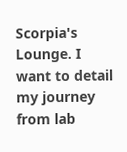Scorpia's Lounge. I want to detail my journey from lab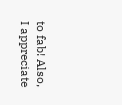to fab! Also, I appreciate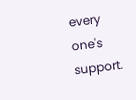every one's support.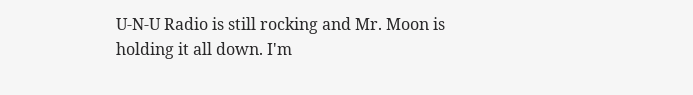U-N-U Radio is still rocking and Mr. Moon is holding it all down. I'm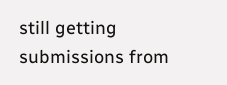still getting submissions from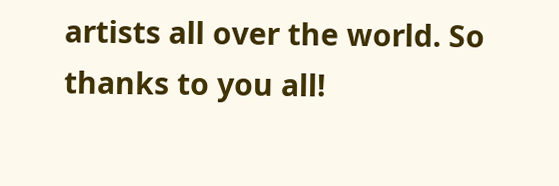artists all over the world. So thanks to you all!